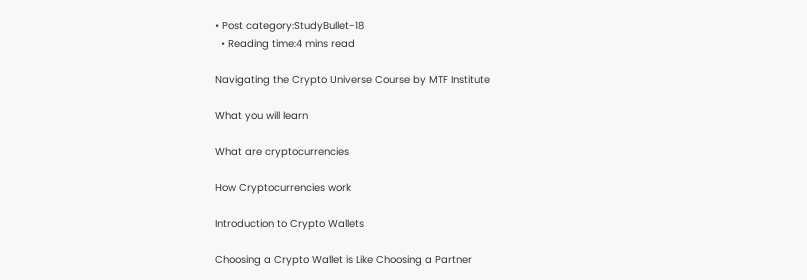• Post category:StudyBullet-18
  • Reading time:4 mins read

Navigating the Crypto Universe Course by MTF Institute

What you will learn

What are cryptocurrencies

How Cryptocurrencies work

Introduction to Crypto Wallets

Choosing a Crypto Wallet is Like Choosing a Partner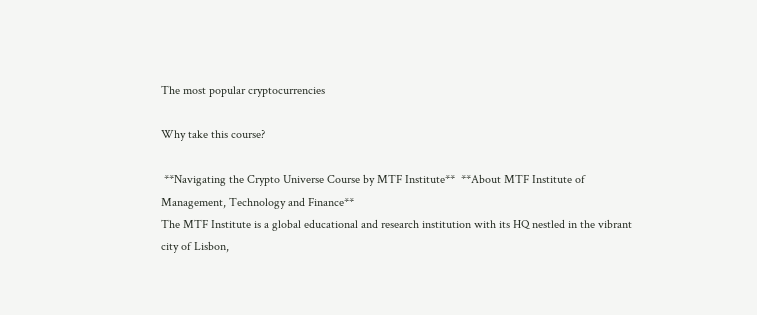The most popular cryptocurrencies

Why take this course?

 **Navigating the Crypto Universe Course by MTF Institute**  **About MTF Institute of Management, Technology and Finance**
The MTF Institute is a global educational and research institution with its HQ nestled in the vibrant city of Lisbon,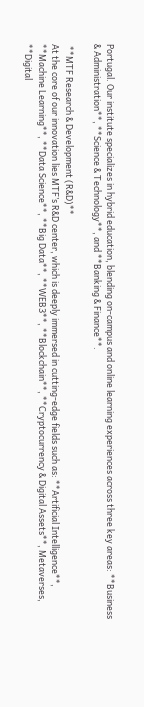Portugal. Our institute specializes in hybrid education, blending on-campus and online learning experiences across three key areas: **Business & Administration**, **Science & Technology**, and **Banking & Finance**.

 **MTF Research & Development (R&D)**
At the core of our innovation lies MTF’s R&D center, which is deeply immersed in cutting-edge fields such as: **Artificial Intelligence**, **Machine Learning**, **Data Science**, **Big Data**, **WEB3**, **Blockchain**, **Cryptocurrency & Digital Assets**, Metaverses, **Digital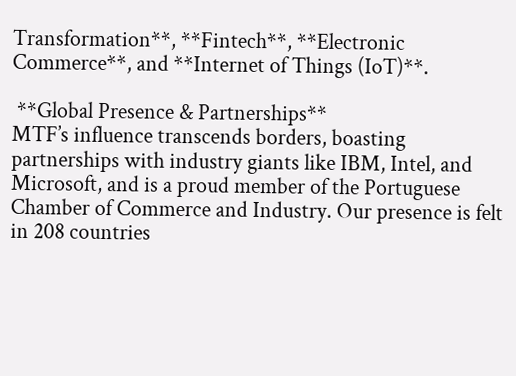Transformation**, **Fintech**, **Electronic Commerce**, and **Internet of Things (IoT)**.

 **Global Presence & Partnerships**
MTF’s influence transcends borders, boasting partnerships with industry giants like IBM, Intel, and Microsoft, and is a proud member of the Portuguese Chamber of Commerce and Industry. Our presence is felt in 208 countries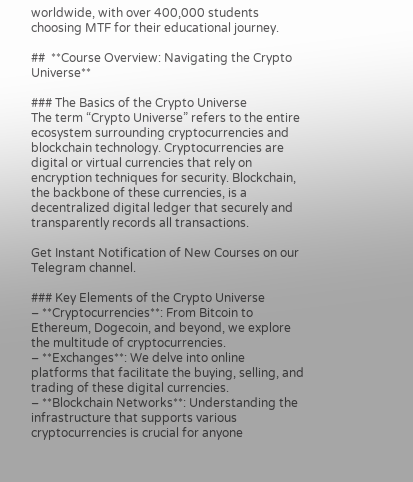worldwide, with over 400,000 students choosing MTF for their educational journey.

##  **Course Overview: Navigating the Crypto Universe**

### The Basics of the Crypto Universe
The term “Crypto Universe” refers to the entire ecosystem surrounding cryptocurrencies and blockchain technology. Cryptocurrencies are digital or virtual currencies that rely on encryption techniques for security. Blockchain, the backbone of these currencies, is a decentralized digital ledger that securely and transparently records all transactions.

Get Instant Notification of New Courses on our Telegram channel.

### Key Elements of the Crypto Universe
– **Cryptocurrencies**: From Bitcoin to Ethereum, Dogecoin, and beyond, we explore the multitude of cryptocurrencies.
– **Exchanges**: We delve into online platforms that facilitate the buying, selling, and trading of these digital currencies.
– **Blockchain Networks**: Understanding the infrastructure that supports various cryptocurrencies is crucial for anyone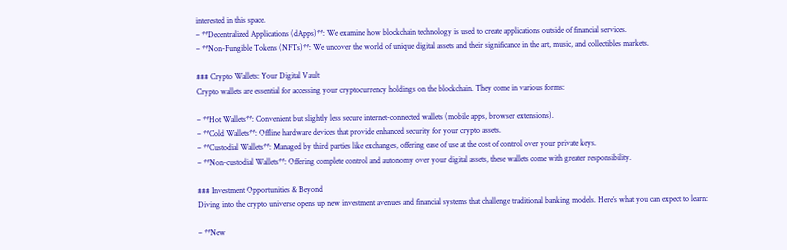interested in this space.
– **Decentralized Applications (dApps)**: We examine how blockchain technology is used to create applications outside of financial services.
– **Non-Fungible Tokens (NFTs)**: We uncover the world of unique digital assets and their significance in the art, music, and collectibles markets.

### Crypto Wallets: Your Digital Vault
Crypto wallets are essential for accessing your cryptocurrency holdings on the blockchain. They come in various forms:

– **Hot Wallets**: Convenient but slightly less secure internet-connected wallets (mobile apps, browser extensions).
– **Cold Wallets**: Offline hardware devices that provide enhanced security for your crypto assets.
– **Custodial Wallets**: Managed by third parties like exchanges, offering ease of use at the cost of control over your private keys.
– **Non-custodial Wallets**: Offering complete control and autonomy over your digital assets, these wallets come with greater responsibility.

### Investment Opportunities & Beyond
Diving into the crypto universe opens up new investment avenues and financial systems that challenge traditional banking models. Here’s what you can expect to learn:

– **New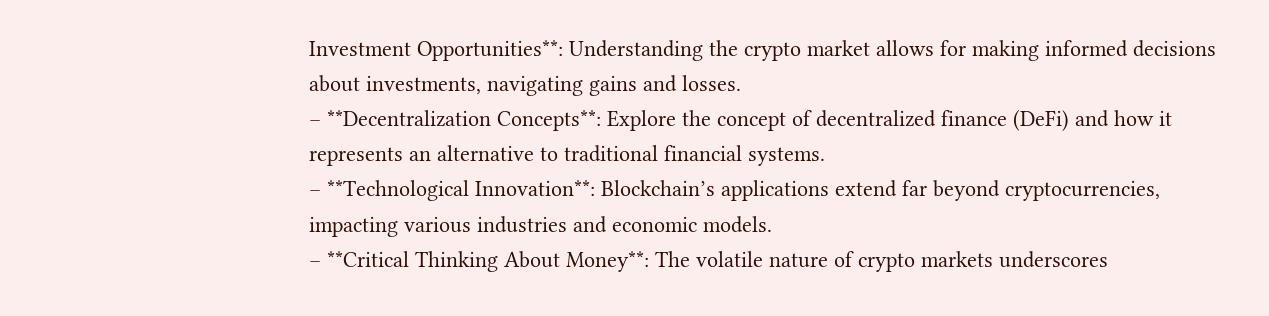Investment Opportunities**: Understanding the crypto market allows for making informed decisions about investments, navigating gains and losses.
– **Decentralization Concepts**: Explore the concept of decentralized finance (DeFi) and how it represents an alternative to traditional financial systems.
– **Technological Innovation**: Blockchain’s applications extend far beyond cryptocurrencies, impacting various industries and economic models.
– **Critical Thinking About Money**: The volatile nature of crypto markets underscores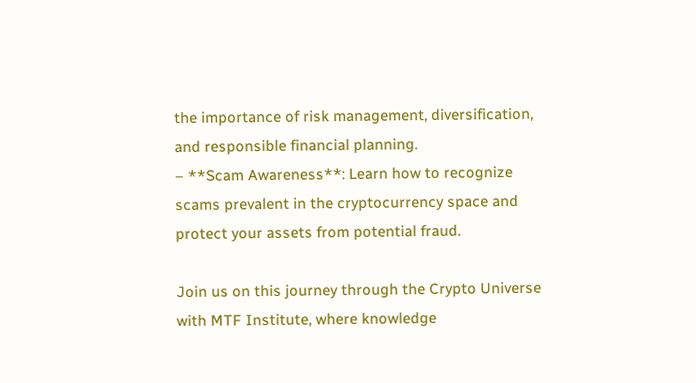the importance of risk management, diversification, and responsible financial planning.
– **Scam Awareness**: Learn how to recognize scams prevalent in the cryptocurrency space and protect your assets from potential fraud.

Join us on this journey through the Crypto Universe with MTF Institute, where knowledge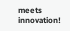meets innovation!